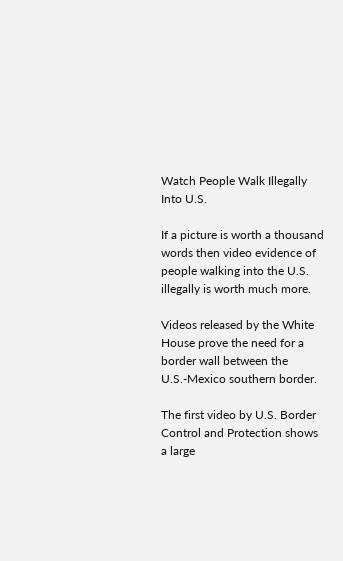Watch People Walk Illegally Into U.S.

If a picture is worth a thousand words then video evidence of people walking into the U.S. illegally is worth much more.

Videos released by the White House prove the need for a border wall between the U.S.-Mexico southern border.

The first video by U.S. Border Control and Protection shows a large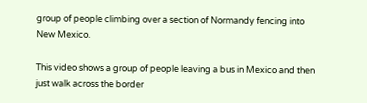group of people climbing over a section of Normandy fencing into New Mexico.

This video shows a group of people leaving a bus in Mexico and then just walk across the border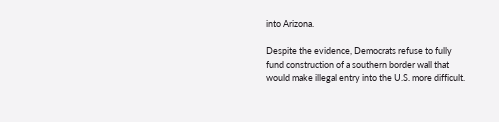into Arizona.

Despite the evidence, Democrats refuse to fully fund construction of a southern border wall that would make illegal entry into the U.S. more difficult.